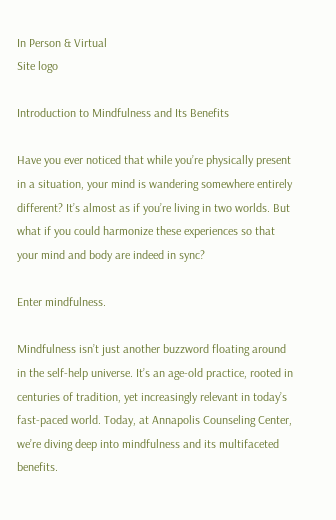In Person & Virtual
Site logo

Introduction to Mindfulness and Its Benefits

Have you ever noticed that while you’re physically present in a situation, your mind is wandering somewhere entirely different? It’s almost as if you’re living in two worlds. But what if you could harmonize these experiences so that your mind and body are indeed in sync?

Enter mindfulness.

Mindfulness isn’t just another buzzword floating around in the self-help universe. It’s an age-old practice, rooted in centuries of tradition, yet increasingly relevant in today’s fast-paced world. Today, at Annapolis Counseling Center, we’re diving deep into mindfulness and its multifaceted benefits.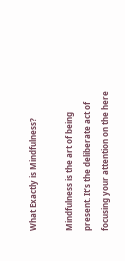What Exactly is Mindfulness?

Mindfulness is the art of being present. It’s the deliberate act of focusing your attention on the here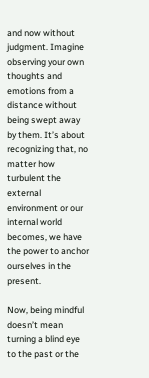and now without judgment. Imagine observing your own thoughts and emotions from a distance without being swept away by them. It’s about recognizing that, no matter how turbulent the external environment or our internal world becomes, we have the power to anchor ourselves in the present.

Now, being mindful doesn’t mean turning a blind eye to the past or the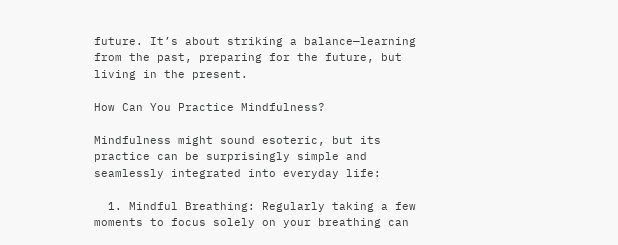future. It’s about striking a balance—learning from the past, preparing for the future, but living in the present.

How Can You Practice Mindfulness?

Mindfulness might sound esoteric, but its practice can be surprisingly simple and seamlessly integrated into everyday life:

  1. Mindful Breathing: Regularly taking a few moments to focus solely on your breathing can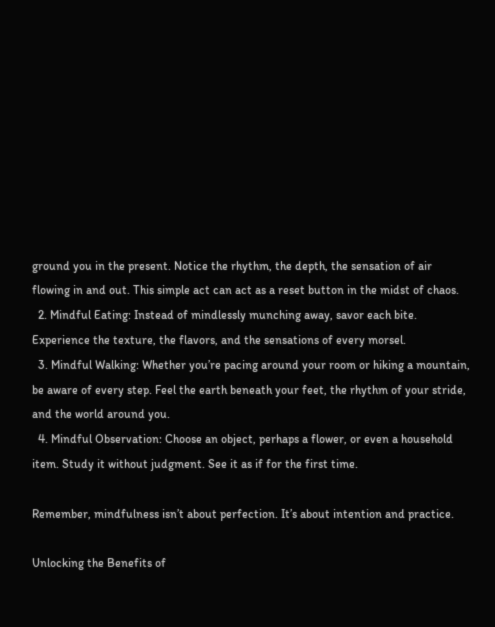ground you in the present. Notice the rhythm, the depth, the sensation of air flowing in and out. This simple act can act as a reset button in the midst of chaos.
  2. Mindful Eating: Instead of mindlessly munching away, savor each bite. Experience the texture, the flavors, and the sensations of every morsel.
  3. Mindful Walking: Whether you’re pacing around your room or hiking a mountain, be aware of every step. Feel the earth beneath your feet, the rhythm of your stride, and the world around you.
  4. Mindful Observation: Choose an object, perhaps a flower, or even a household item. Study it without judgment. See it as if for the first time.

Remember, mindfulness isn’t about perfection. It’s about intention and practice.

Unlocking the Benefits of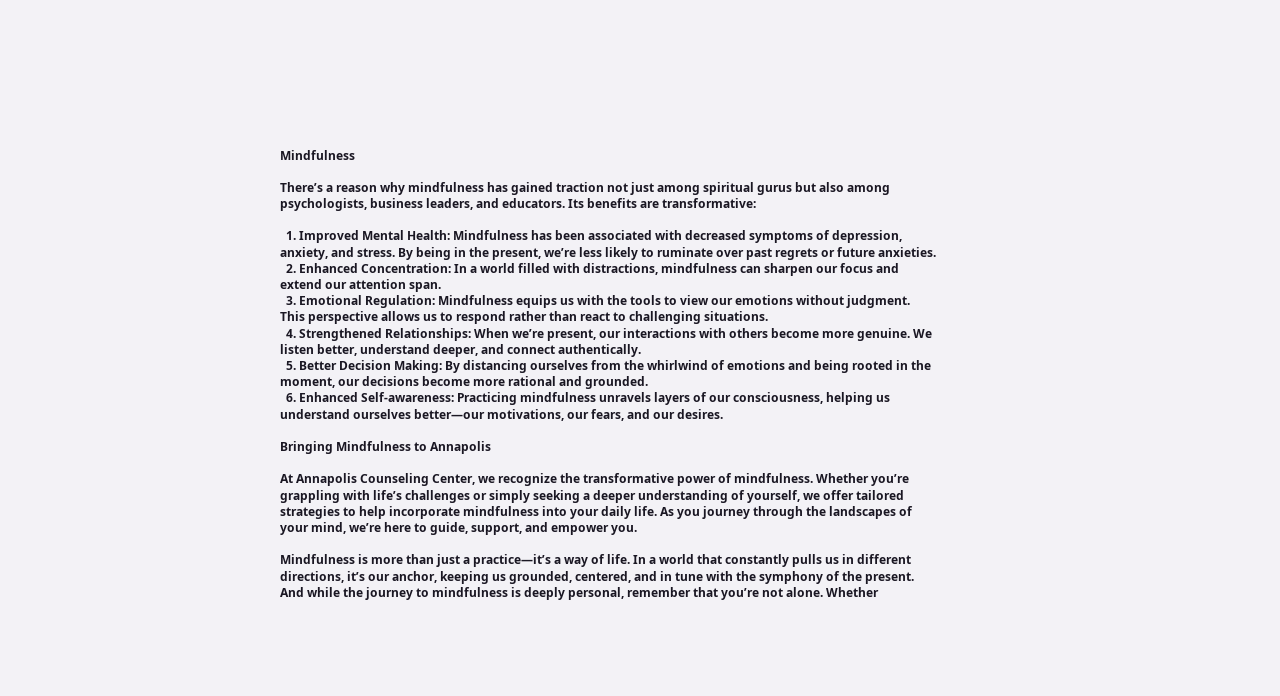Mindfulness

There’s a reason why mindfulness has gained traction not just among spiritual gurus but also among psychologists, business leaders, and educators. Its benefits are transformative:

  1. Improved Mental Health: Mindfulness has been associated with decreased symptoms of depression, anxiety, and stress. By being in the present, we’re less likely to ruminate over past regrets or future anxieties.
  2. Enhanced Concentration: In a world filled with distractions, mindfulness can sharpen our focus and extend our attention span.
  3. Emotional Regulation: Mindfulness equips us with the tools to view our emotions without judgment. This perspective allows us to respond rather than react to challenging situations.
  4. Strengthened Relationships: When we’re present, our interactions with others become more genuine. We listen better, understand deeper, and connect authentically.
  5. Better Decision Making: By distancing ourselves from the whirlwind of emotions and being rooted in the moment, our decisions become more rational and grounded.
  6. Enhanced Self-awareness: Practicing mindfulness unravels layers of our consciousness, helping us understand ourselves better—our motivations, our fears, and our desires.

Bringing Mindfulness to Annapolis

At Annapolis Counseling Center, we recognize the transformative power of mindfulness. Whether you’re grappling with life’s challenges or simply seeking a deeper understanding of yourself, we offer tailored strategies to help incorporate mindfulness into your daily life. As you journey through the landscapes of your mind, we’re here to guide, support, and empower you.

Mindfulness is more than just a practice—it’s a way of life. In a world that constantly pulls us in different directions, it’s our anchor, keeping us grounded, centered, and in tune with the symphony of the present. And while the journey to mindfulness is deeply personal, remember that you’re not alone. Whether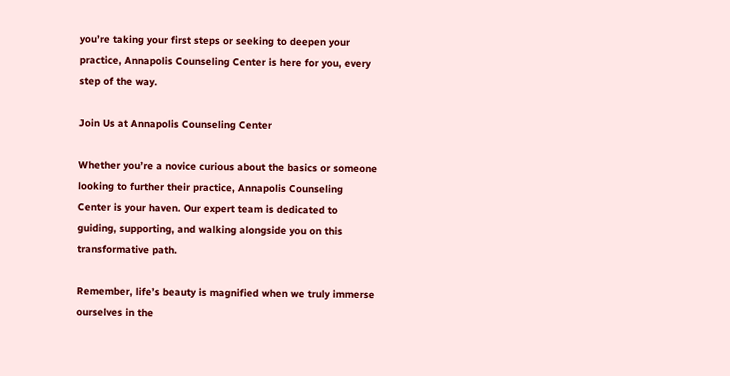you’re taking your first steps or seeking to deepen your practice, Annapolis Counseling Center is here for you, every step of the way.

Join Us at Annapolis Counseling Center

Whether you’re a novice curious about the basics or someone looking to further their practice, Annapolis Counseling Center is your haven. Our expert team is dedicated to guiding, supporting, and walking alongside you on this transformative path.

Remember, life’s beauty is magnified when we truly immerse ourselves in the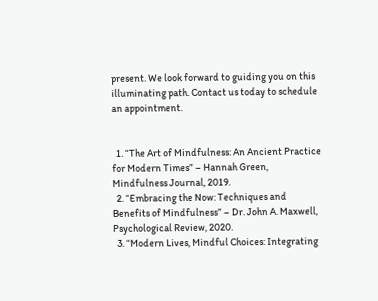present. We look forward to guiding you on this illuminating path. Contact us today to schedule an appointment.


  1. “The Art of Mindfulness: An Ancient Practice for Modern Times” – Hannah Green, Mindfulness Journal, 2019.
  2. “Embracing the Now: Techniques and Benefits of Mindfulness” – Dr. John A. Maxwell, Psychological Review, 2020.
  3. “Modern Lives, Mindful Choices: Integrating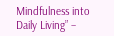Mindfulness into Daily Living” –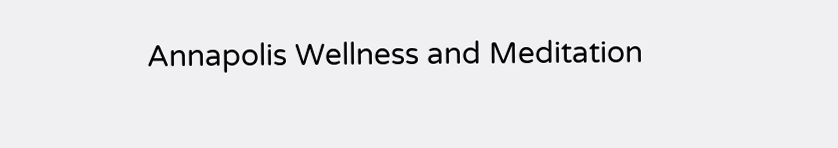Annapolis Wellness and Meditation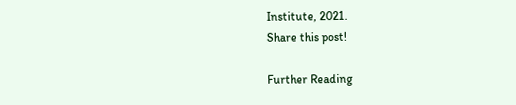Institute, 2021.
Share this post!

Further Reading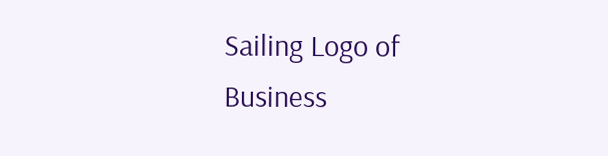Sailing Logo of Business